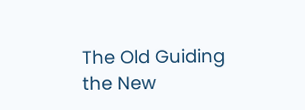The Old Guiding the New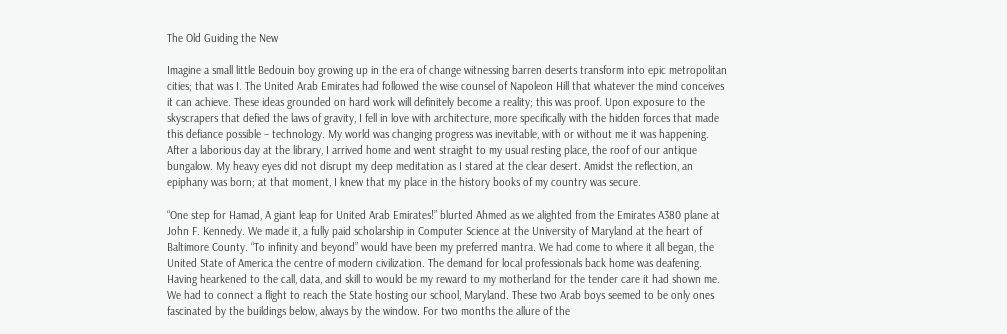The Old Guiding the New

Imagine a small little Bedouin boy growing up in the era of change witnessing barren deserts transform into epic metropolitan cities; that was I. The United Arab Emirates had followed the wise counsel of Napoleon Hill that whatever the mind conceives it can achieve. These ideas grounded on hard work will definitely become a reality; this was proof. Upon exposure to the skyscrapers that defied the laws of gravity, I fell in love with architecture, more specifically with the hidden forces that made this defiance possible – technology. My world was changing progress was inevitable, with or without me it was happening. After a laborious day at the library, I arrived home and went straight to my usual resting place, the roof of our antique bungalow. My heavy eyes did not disrupt my deep meditation as I stared at the clear desert. Amidst the reflection, an epiphany was born; at that moment, I knew that my place in the history books of my country was secure.

“One step for Hamad, A giant leap for United Arab Emirates!” blurted Ahmed as we alighted from the Emirates A380 plane at John F. Kennedy. We made it, a fully paid scholarship in Computer Science at the University of Maryland at the heart of Baltimore County. “To infinity and beyond” would have been my preferred mantra. We had come to where it all began, the United State of America the centre of modern civilization. The demand for local professionals back home was deafening. Having hearkened to the call, data, and skill to would be my reward to my motherland for the tender care it had shown me. We had to connect a flight to reach the State hosting our school, Maryland. These two Arab boys seemed to be only ones fascinated by the buildings below, always by the window. For two months the allure of the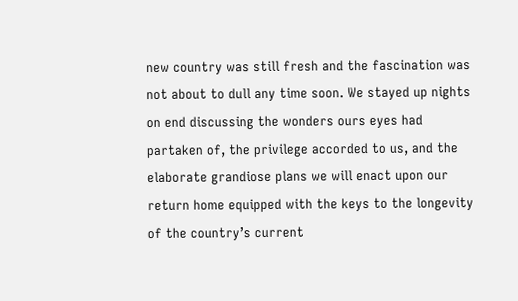new country was still fresh and the fascination was not about to dull any time soon. We stayed up nights on end discussing the wonders ours eyes had partaken of, the privilege accorded to us, and the elaborate grandiose plans we will enact upon our return home equipped with the keys to the longevity of the country’s current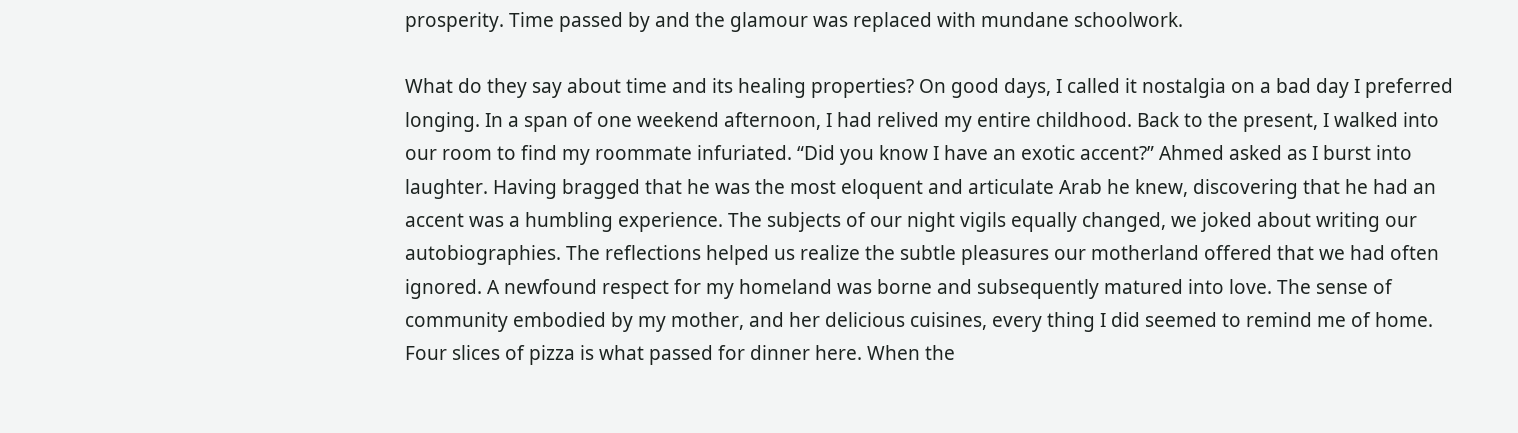prosperity. Time passed by and the glamour was replaced with mundane schoolwork.

What do they say about time and its healing properties? On good days, I called it nostalgia on a bad day I preferred longing. In a span of one weekend afternoon, I had relived my entire childhood. Back to the present, I walked into our room to find my roommate infuriated. “Did you know I have an exotic accent?” Ahmed asked as I burst into laughter. Having bragged that he was the most eloquent and articulate Arab he knew, discovering that he had an accent was a humbling experience. The subjects of our night vigils equally changed, we joked about writing our autobiographies. The reflections helped us realize the subtle pleasures our motherland offered that we had often ignored. A newfound respect for my homeland was borne and subsequently matured into love. The sense of community embodied by my mother, and her delicious cuisines, every thing I did seemed to remind me of home. Four slices of pizza is what passed for dinner here. When the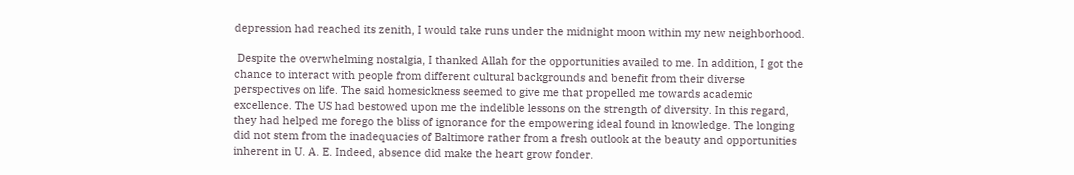depression had reached its zenith, I would take runs under the midnight moon within my new neighborhood.

 Despite the overwhelming nostalgia, I thanked Allah for the opportunities availed to me. In addition, I got the chance to interact with people from different cultural backgrounds and benefit from their diverse perspectives on life. The said homesickness seemed to give me that propelled me towards academic excellence. The US had bestowed upon me the indelible lessons on the strength of diversity. In this regard, they had helped me forego the bliss of ignorance for the empowering ideal found in knowledge. The longing did not stem from the inadequacies of Baltimore rather from a fresh outlook at the beauty and opportunities inherent in U. A. E. Indeed, absence did make the heart grow fonder.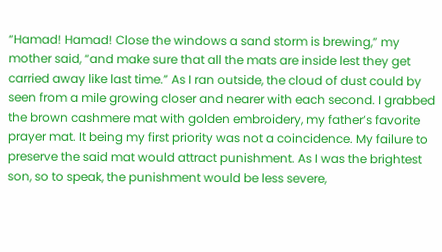“Hamad! Hamad! Close the windows a sand storm is brewing,” my mother said, “and make sure that all the mats are inside lest they get carried away like last time.” As I ran outside, the cloud of dust could by seen from a mile growing closer and nearer with each second. I grabbed the brown cashmere mat with golden embroidery, my father’s favorite prayer mat. It being my first priority was not a coincidence. My failure to preserve the said mat would attract punishment. As I was the brightest son, so to speak, the punishment would be less severe,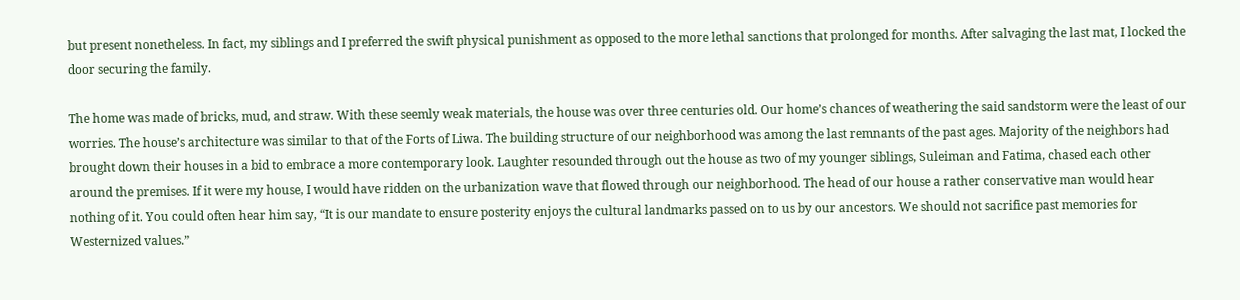but present nonetheless. In fact, my siblings and I preferred the swift physical punishment as opposed to the more lethal sanctions that prolonged for months. After salvaging the last mat, I locked the door securing the family.

The home was made of bricks, mud, and straw. With these seemly weak materials, the house was over three centuries old. Our home’s chances of weathering the said sandstorm were the least of our worries. The house’s architecture was similar to that of the Forts of Liwa. The building structure of our neighborhood was among the last remnants of the past ages. Majority of the neighbors had brought down their houses in a bid to embrace a more contemporary look. Laughter resounded through out the house as two of my younger siblings, Suleiman and Fatima, chased each other around the premises. If it were my house, I would have ridden on the urbanization wave that flowed through our neighborhood. The head of our house a rather conservative man would hear nothing of it. You could often hear him say, “It is our mandate to ensure posterity enjoys the cultural landmarks passed on to us by our ancestors. We should not sacrifice past memories for Westernized values.”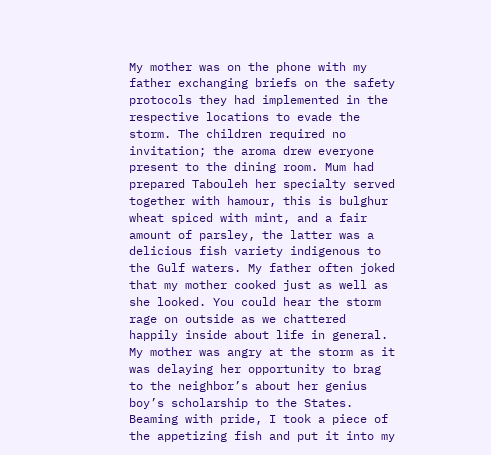My mother was on the phone with my father exchanging briefs on the safety protocols they had implemented in the respective locations to evade the storm. The children required no invitation; the aroma drew everyone present to the dining room. Mum had prepared Tabouleh her specialty served together with hamour, this is bulghur wheat spiced with mint, and a fair amount of parsley, the latter was a delicious fish variety indigenous to the Gulf waters. My father often joked that my mother cooked just as well as she looked. You could hear the storm rage on outside as we chattered happily inside about life in general. My mother was angry at the storm as it was delaying her opportunity to brag to the neighbor’s about her genius boy’s scholarship to the States. Beaming with pride, I took a piece of the appetizing fish and put it into my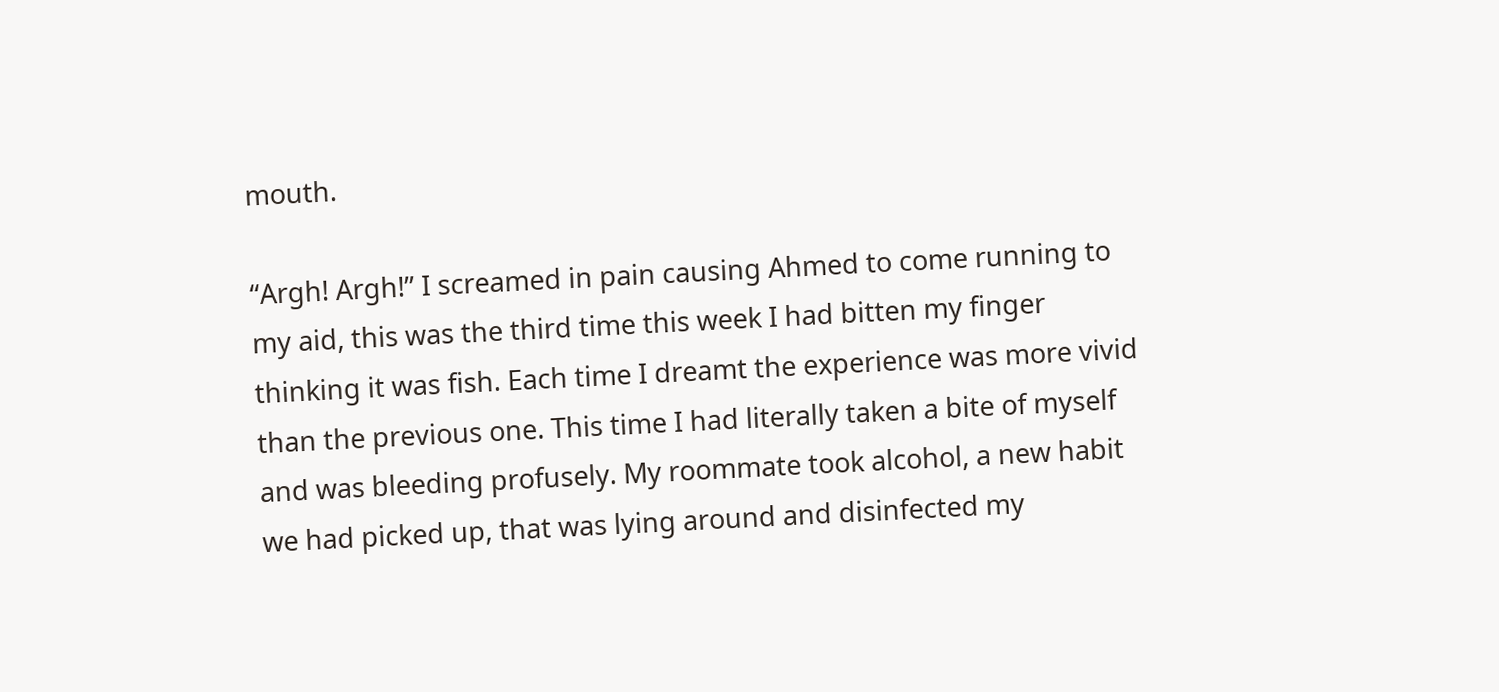mouth.

“Argh! Argh!” I screamed in pain causing Ahmed to come running to my aid, this was the third time this week I had bitten my finger thinking it was fish. Each time I dreamt the experience was more vivid than the previous one. This time I had literally taken a bite of myself and was bleeding profusely. My roommate took alcohol, a new habit we had picked up, that was lying around and disinfected my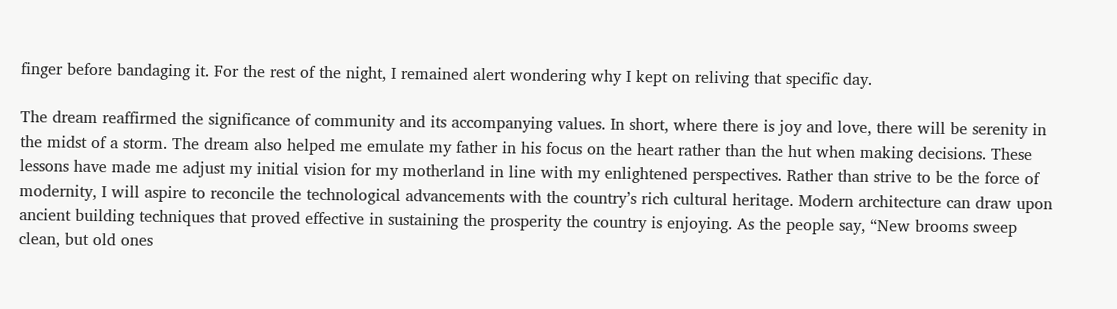finger before bandaging it. For the rest of the night, I remained alert wondering why I kept on reliving that specific day.

The dream reaffirmed the significance of community and its accompanying values. In short, where there is joy and love, there will be serenity in the midst of a storm. The dream also helped me emulate my father in his focus on the heart rather than the hut when making decisions. These lessons have made me adjust my initial vision for my motherland in line with my enlightened perspectives. Rather than strive to be the force of modernity, I will aspire to reconcile the technological advancements with the country’s rich cultural heritage. Modern architecture can draw upon ancient building techniques that proved effective in sustaining the prosperity the country is enjoying. As the people say, “New brooms sweep clean, but old ones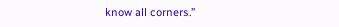know all corners.”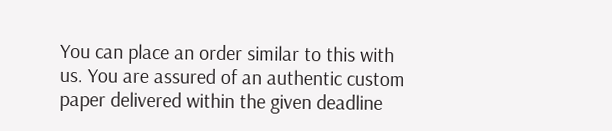You can place an order similar to this with us. You are assured of an authentic custom paper delivered within the given deadline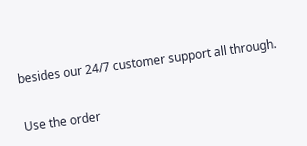besides our 24/7 customer support all through.


Use the order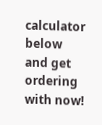calculator below and get ordering with now!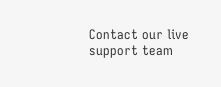Contact our live support team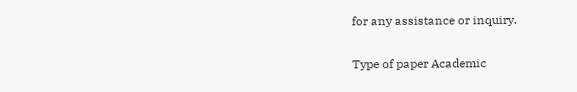for any assistance or inquiry.


Type of paper Academic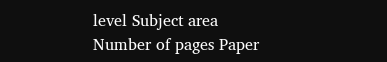level Subject area
Number of pages Paper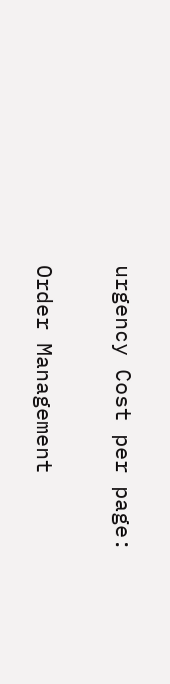urgency Cost per page:

Order Management